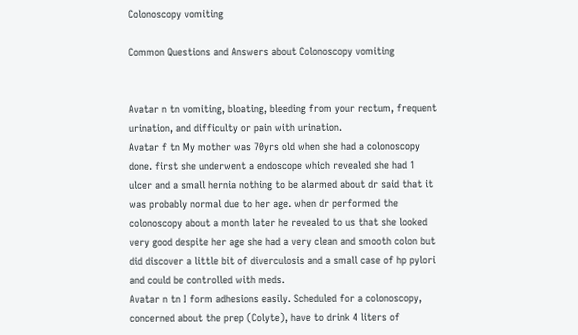Colonoscopy vomiting

Common Questions and Answers about Colonoscopy vomiting


Avatar n tn vomiting, bloating, bleeding from your rectum, frequent urination, and difficulty or pain with urination.
Avatar f tn My mother was 70yrs old when she had a colonoscopy done. first she underwent a endoscope which revealed she had 1 ulcer and a small hernia nothing to be alarmed about dr said that it was probably normal due to her age. when dr performed the colonoscopy about a month later he revealed to us that she looked very good despite her age she had a very clean and smooth colon but did discover a little bit of diverculosis and a small case of hp pylori and could be controlled with meds.
Avatar n tn I form adhesions easily. Scheduled for a colonoscopy, concerned about the prep (Colyte), have to drink 4 liters of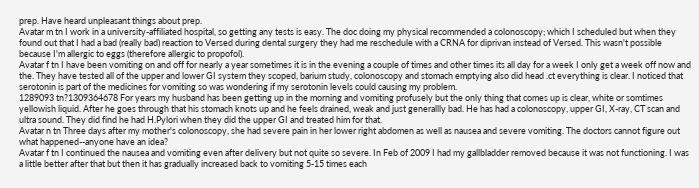prep. Have heard unpleasant things about prep.
Avatar m tn I work in a university-affiliated hospital, so getting any tests is easy. The doc doing my physical recommended a colonoscopy; which I scheduled but when they found out that I had a bad (really bad) reaction to Versed during dental surgery they had me reschedule with a CRNA for diprivan instead of Versed. This wasn't possible because I'm allergic to eggs (therefore allergic to propofol).
Avatar f tn I have been vomiting on and off for nearly a year sometimes it is in the evening a couple of times and other times its all day for a week I only get a week off now and the. They have tested all of the upper and lower GI system they scoped, barium study, colonoscopy and stomach emptying also did head .ct everything is clear. I noticed that serotonin is part of the medicines for vomiting so was wondering if my serotonin levels could causing my problem.
1289093 tn?1309364678 For years my husband has been getting up in the morning and vomiting profusely but the only thing that comes up is clear, white or somtimes yellowish liquid. After he goes through that his stomach knots up and he feels drained, weak and just generallly bad. He has had a colonoscopy, upper GI, X-ray, CT scan and ultra sound. They did find he had H.Pylori when they did the upper GI and treated him for that.
Avatar n tn Three days after my mother's colonoscopy, she had severe pain in her lower right abdomen as well as nausea and severe vomiting. The doctors cannot figure out what happened--anyone have an idea?
Avatar f tn I continued the nausea and vomiting even after delivery but not quite so severe. In Feb of 2009 I had my gallbladder removed because it was not functioning. I was a little better after that but then it has gradually increased back to vomiting 5-15 times each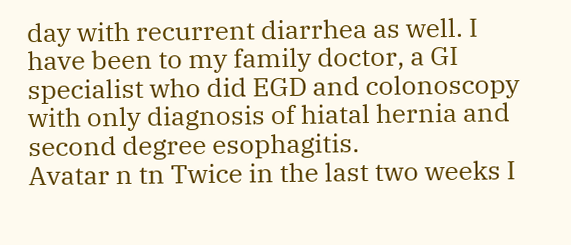day with recurrent diarrhea as well. I have been to my family doctor, a GI specialist who did EGD and colonoscopy with only diagnosis of hiatal hernia and second degree esophagitis.
Avatar n tn Twice in the last two weeks I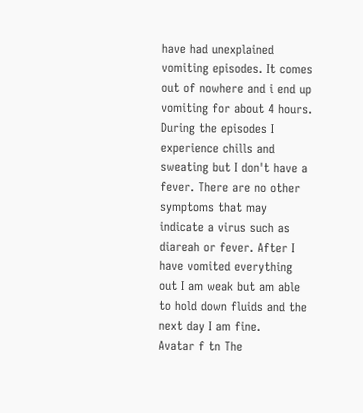have had unexplained vomiting episodes. It comes out of nowhere and i end up vomiting for about 4 hours. During the episodes I experience chills and sweating but I don't have a fever. There are no other symptoms that may indicate a virus such as diareah or fever. After I have vomited everything out I am weak but am able to hold down fluids and the next day I am fine.
Avatar f tn The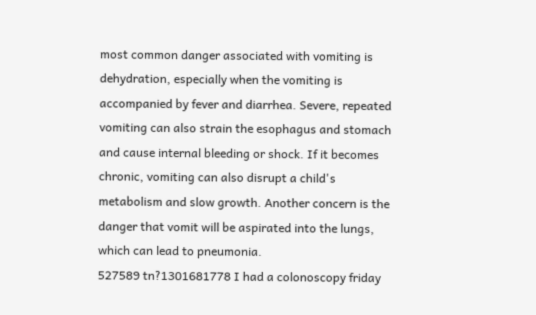most common danger associated with vomiting is dehydration, especially when the vomiting is accompanied by fever and diarrhea. Severe, repeated vomiting can also strain the esophagus and stomach and cause internal bleeding or shock. If it becomes chronic, vomiting can also disrupt a child's metabolism and slow growth. Another concern is the danger that vomit will be aspirated into the lungs, which can lead to pneumonia.
527589 tn?1301681778 I had a colonoscopy friday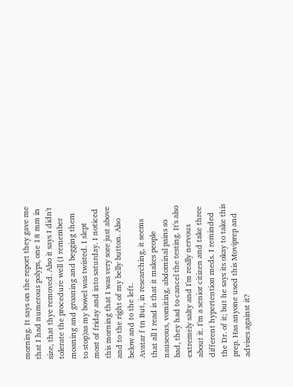morning. It says on the report they gave me that I had numerous polyps, one 18 mm in size, that thye removed. Also it says I didn't tolerate the procedure well (I remember moaning and groaning and begging them to stop)as my bowel was twisted. I slept most of friday and into saturday. I noticed this morning that I was very sore just above and to the right of my belly button. Also below and to the left.
Avatar f tn But, in researching, it seems that all I read is that it makes people nauseous, vomiting, abdominal pains so bad, they had to cancel the testing. It's also extremely salty and I'm really nervous about it. I'm a senior citizen and take three different hypertention meds. I reminded the Dr. of it; but he says its okay to take this prep. Has anyone used this Moviprep and advises against it?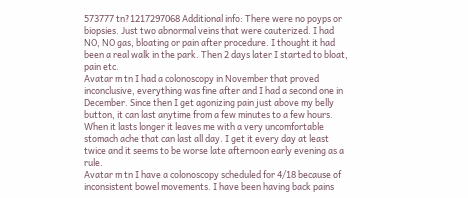573777 tn?1217297068 Additional info: There were no poyps or biopsies. Just two abnormal veins that were cauterized. I had NO, NO gas, bloating or pain after procedure. I thought it had been a real walk in the park. Then 2 days later I started to bloat, pain etc.
Avatar m tn I had a colonoscopy in November that proved inconclusive, everything was fine after and I had a second one in December. Since then I get agonizing pain just above my belly button, it can last anytime from a few minutes to a few hours. When it lasts longer it leaves me with a very uncomfortable stomach ache that can last all day. I get it every day at least twice and it seems to be worse late afternoon early evening as a rule.
Avatar m tn I have a colonoscopy scheduled for 4/18 because of inconsistent bowel movements. I have been having back pains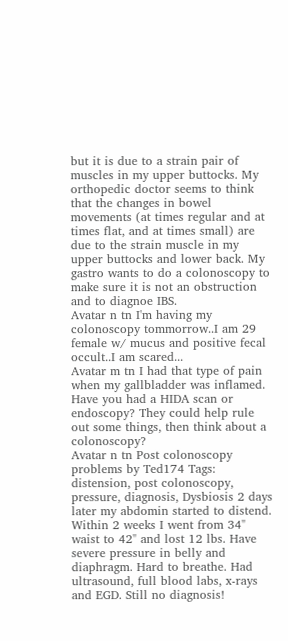but it is due to a strain pair of muscles in my upper buttocks. My orthopedic doctor seems to think that the changes in bowel movements (at times regular and at times flat, and at times small) are due to the strain muscle in my upper buttocks and lower back. My gastro wants to do a colonoscopy to make sure it is not an obstruction and to diagnoe IBS.
Avatar n tn I'm having my colonoscopy tommorrow..I am 29 female w/ mucus and positive fecal occult..I am scared...
Avatar m tn I had that type of pain when my gallbladder was inflamed. Have you had a HIDA scan or endoscopy? They could help rule out some things, then think about a colonoscopy?
Avatar n tn Post colonoscopy problems by Ted174 Tags: distension, post colonoscopy, pressure, diagnosis, Dysbiosis 2 days later my abdomin started to distend. Within 2 weeks I went from 34" waist to 42" and lost 12 lbs. Have severe pressure in belly and diaphragm. Hard to breathe. Had ultrasound, full blood labs, x-rays and EGD. Still no diagnosis!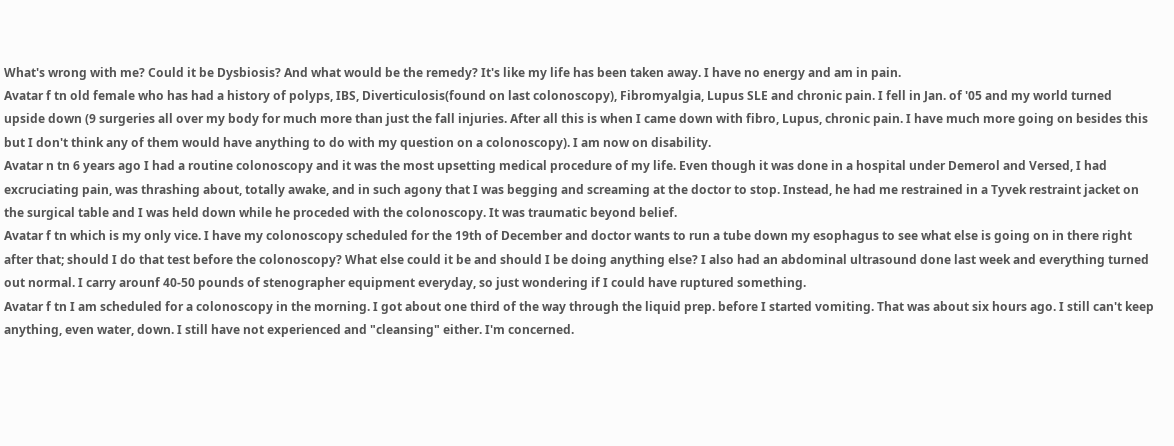What's wrong with me? Could it be Dysbiosis? And what would be the remedy? It's like my life has been taken away. I have no energy and am in pain.
Avatar f tn old female who has had a history of polyps, IBS, Diverticulosis(found on last colonoscopy), Fibromyalgia, Lupus SLE and chronic pain. I fell in Jan. of '05 and my world turned upside down (9 surgeries all over my body for much more than just the fall injuries. After all this is when I came down with fibro, Lupus, chronic pain. I have much more going on besides this but I don't think any of them would have anything to do with my question on a colonoscopy). I am now on disability.
Avatar n tn 6 years ago I had a routine colonoscopy and it was the most upsetting medical procedure of my life. Even though it was done in a hospital under Demerol and Versed, I had excruciating pain, was thrashing about, totally awake, and in such agony that I was begging and screaming at the doctor to stop. Instead, he had me restrained in a Tyvek restraint jacket on the surgical table and I was held down while he proceded with the colonoscopy. It was traumatic beyond belief.
Avatar f tn which is my only vice. I have my colonoscopy scheduled for the 19th of December and doctor wants to run a tube down my esophagus to see what else is going on in there right after that; should I do that test before the colonoscopy? What else could it be and should I be doing anything else? I also had an abdominal ultrasound done last week and everything turned out normal. I carry arounf 40-50 pounds of stenographer equipment everyday, so just wondering if I could have ruptured something.
Avatar f tn I am scheduled for a colonoscopy in the morning. I got about one third of the way through the liquid prep. before I started vomiting. That was about six hours ago. I still can't keep anything, even water, down. I still have not experienced and "cleansing" either. I'm concerned.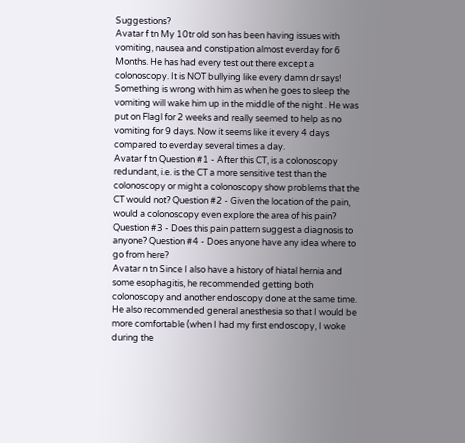Suggestions?
Avatar f tn My 10tr old son has been having issues with vomiting, nausea and constipation almost everday for 6 Months. He has had every test out there except a colonoscopy. It is NOT bullying like every damn dr says! Something is wrong with him as when he goes to sleep the vomiting will wake him up in the middle of the night . He was put on Flagl for 2 weeks and really seemed to help as no vomiting for 9 days. Now it seems like it every 4 days compared to everday several times a day.
Avatar f tn Question #1 - After this CT, is a colonoscopy redundant, i.e. is the CT a more sensitive test than the colonoscopy or might a colonoscopy show problems that the CT would not? Question #2 - Given the location of the pain, would a colonoscopy even explore the area of his pain? Question #3 - Does this pain pattern suggest a diagnosis to anyone? Question #4 - Does anyone have any idea where to go from here?
Avatar n tn Since I also have a history of hiatal hernia and some esophagitis, he recommended getting both colonoscopy and another endoscopy done at the same time. He also recommended general anesthesia so that I would be more comfortable (when I had my first endoscopy, I woke during the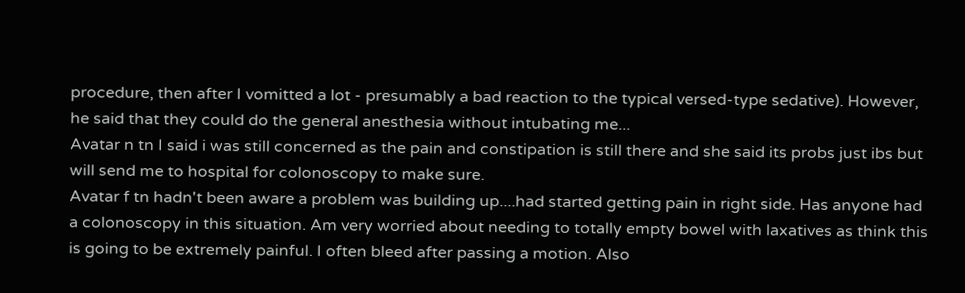procedure, then after I vomitted a lot - presumably a bad reaction to the typical versed-type sedative). However, he said that they could do the general anesthesia without intubating me...
Avatar n tn I said i was still concerned as the pain and constipation is still there and she said its probs just ibs but will send me to hospital for colonoscopy to make sure.
Avatar f tn hadn't been aware a problem was building up....had started getting pain in right side. Has anyone had a colonoscopy in this situation. Am very worried about needing to totally empty bowel with laxatives as think this is going to be extremely painful. I often bleed after passing a motion. Also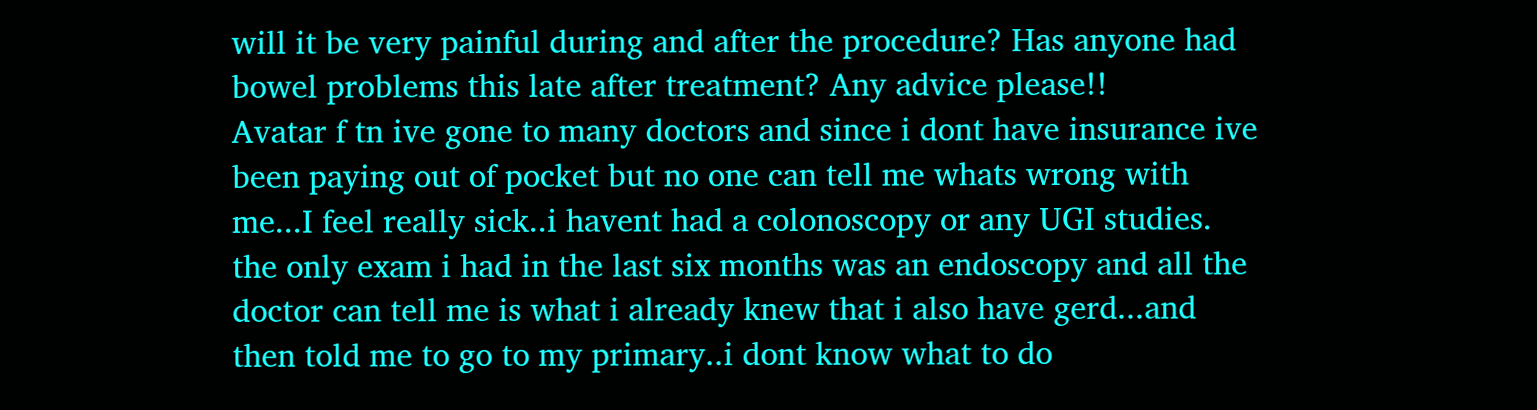will it be very painful during and after the procedure? Has anyone had bowel problems this late after treatment? Any advice please!!
Avatar f tn ive gone to many doctors and since i dont have insurance ive been paying out of pocket but no one can tell me whats wrong with me...I feel really sick..i havent had a colonoscopy or any UGI studies. the only exam i had in the last six months was an endoscopy and all the doctor can tell me is what i already knew that i also have gerd...and then told me to go to my primary..i dont know what to do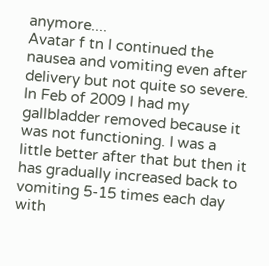anymore....
Avatar f tn I continued the nausea and vomiting even after delivery but not quite so severe. In Feb of 2009 I had my gallbladder removed because it was not functioning. I was a little better after that but then it has gradually increased back to vomiting 5-15 times each day with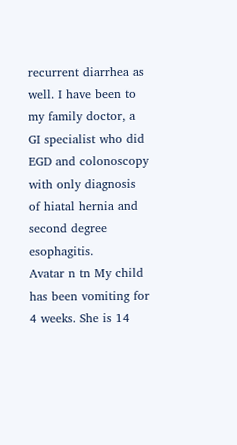recurrent diarrhea as well. I have been to my family doctor, a GI specialist who did EGD and colonoscopy with only diagnosis of hiatal hernia and second degree esophagitis.
Avatar n tn My child has been vomiting for 4 weeks. She is 14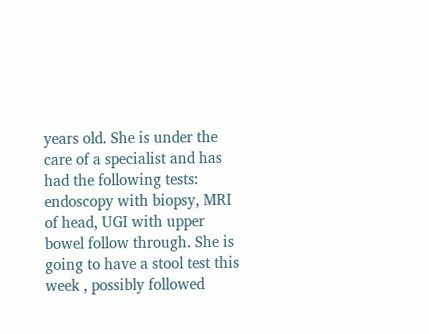years old. She is under the care of a specialist and has had the following tests: endoscopy with biopsy, MRI of head, UGI with upper bowel follow through. She is going to have a stool test this week , possibly followed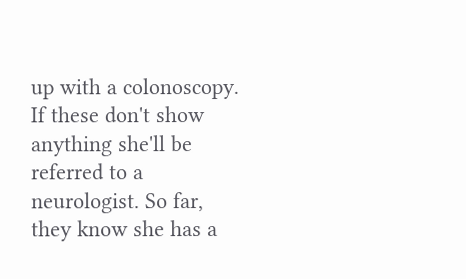up with a colonoscopy. If these don't show anything she'll be referred to a neurologist. So far, they know she has a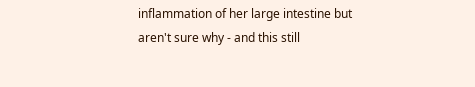inflammation of her large intestine but aren't sure why - and this still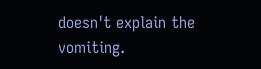doesn't explain the vomiting.